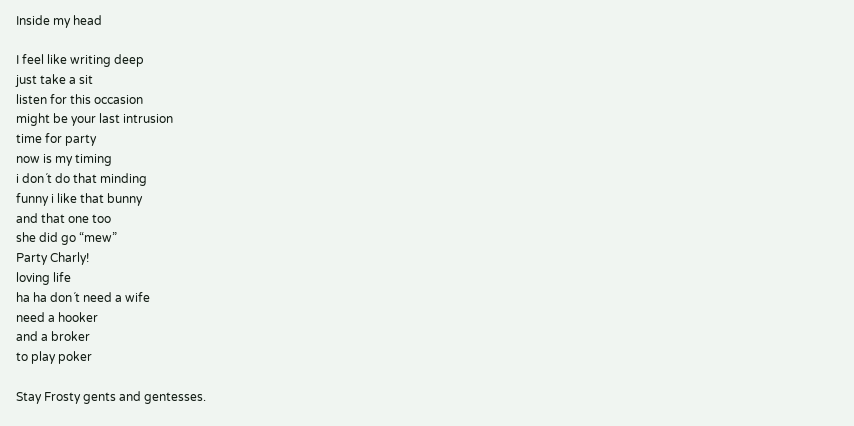Inside my head

I feel like writing deep
just take a sit
listen for this occasion
might be your last intrusion
time for party
now is my timing
i don´t do that minding
funny i like that bunny
and that one too
she did go “mew”
Party Charly!
loving life
ha ha don´t need a wife
need a hooker
and a broker
to play poker

Stay Frosty gents and gentesses.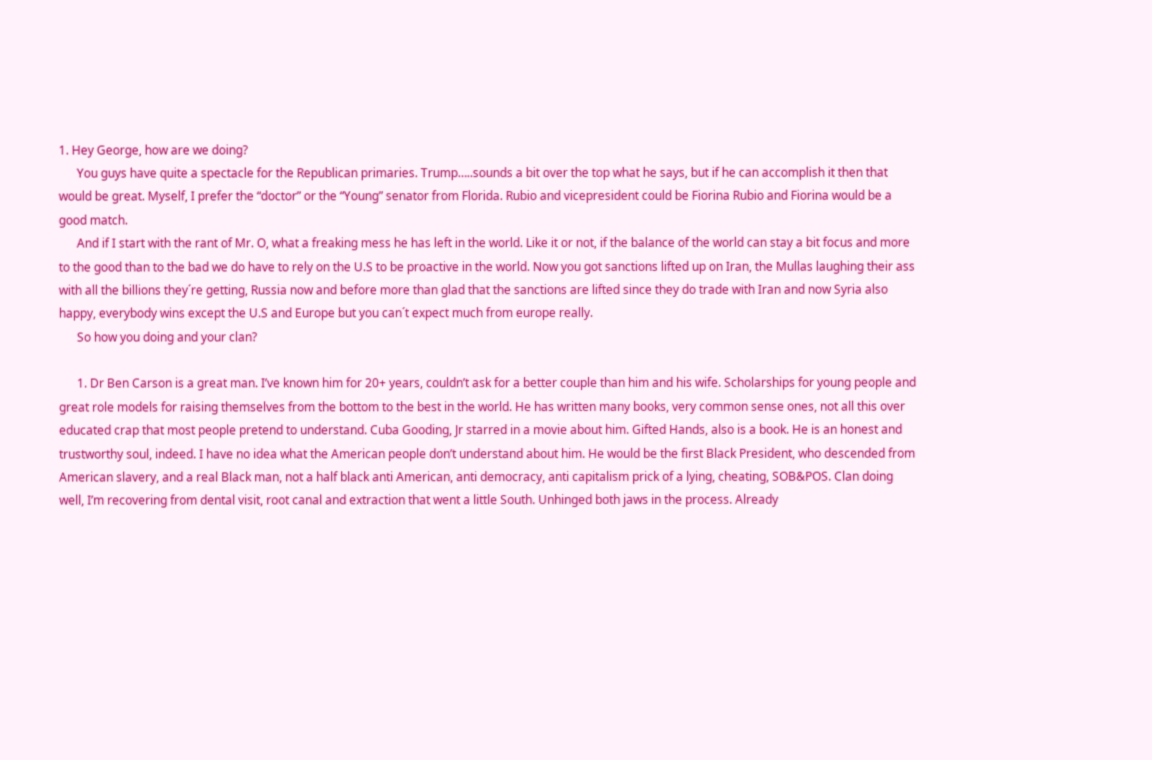1. Hey George, how are we doing?
      You guys have quite a spectacle for the Republican primaries. Trump…..sounds a bit over the top what he says, but if he can accomplish it then that would be great. Myself, I prefer the “doctor” or the “Young” senator from Florida. Rubio and vicepresident could be Fiorina Rubio and Fiorina would be a good match.
      And if I start with the rant of Mr. O, what a freaking mess he has left in the world. Like it or not, if the balance of the world can stay a bit focus and more to the good than to the bad we do have to rely on the U.S to be proactive in the world. Now you got sanctions lifted up on Iran, the Mullas laughing their ass with all the billions they´re getting, Russia now and before more than glad that the sanctions are lifted since they do trade with Iran and now Syria also happy, everybody wins except the U.S and Europe but you can´t expect much from europe really.
      So how you doing and your clan?

      1. Dr Ben Carson is a great man. I’ve known him for 20+ years, couldn’t ask for a better couple than him and his wife. Scholarships for young people and great role models for raising themselves from the bottom to the best in the world. He has written many books, very common sense ones, not all this over educated crap that most people pretend to understand. Cuba Gooding, Jr starred in a movie about him. Gifted Hands, also is a book. He is an honest and trustworthy soul, indeed. I have no idea what the American people don’t understand about him. He would be the first Black President, who descended from American slavery, and a real Black man, not a half black anti American, anti democracy, anti capitalism prick of a lying, cheating, SOB&POS. Clan doing well, I’m recovering from dental visit, root canal and extraction that went a little South. Unhinged both jaws in the process. Already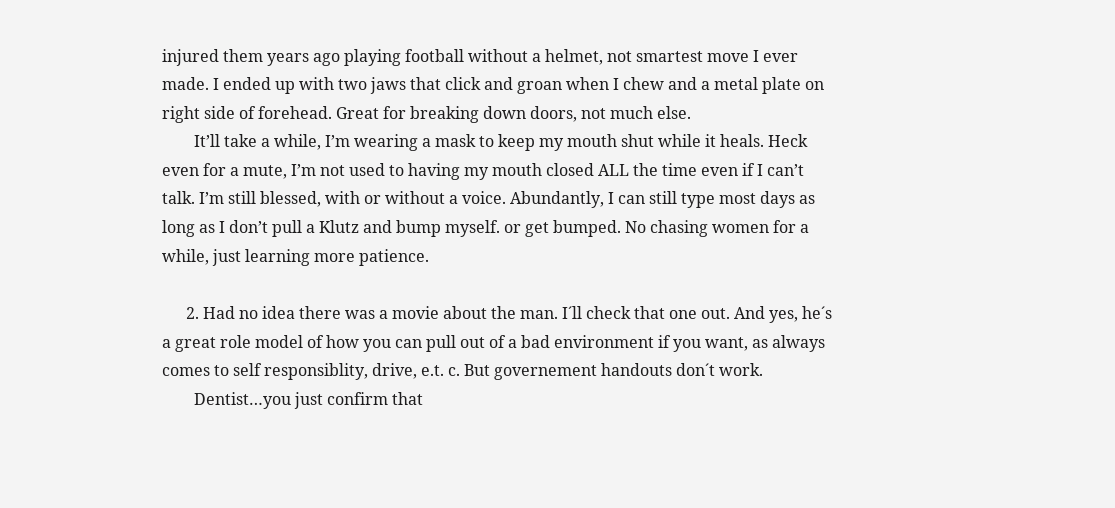injured them years ago playing football without a helmet, not smartest move I ever made. I ended up with two jaws that click and groan when I chew and a metal plate on right side of forehead. Great for breaking down doors, not much else.
        It’ll take a while, I’m wearing a mask to keep my mouth shut while it heals. Heck even for a mute, I’m not used to having my mouth closed ALL the time even if I can’t talk. I’m still blessed, with or without a voice. Abundantly, I can still type most days as long as I don’t pull a Klutz and bump myself. or get bumped. No chasing women for a while, just learning more patience.

      2. Had no idea there was a movie about the man. I´ll check that one out. And yes, he´s a great role model of how you can pull out of a bad environment if you want, as always comes to self responsiblity, drive, e.t. c. But governement handouts don´t work.
        Dentist…you just confirm that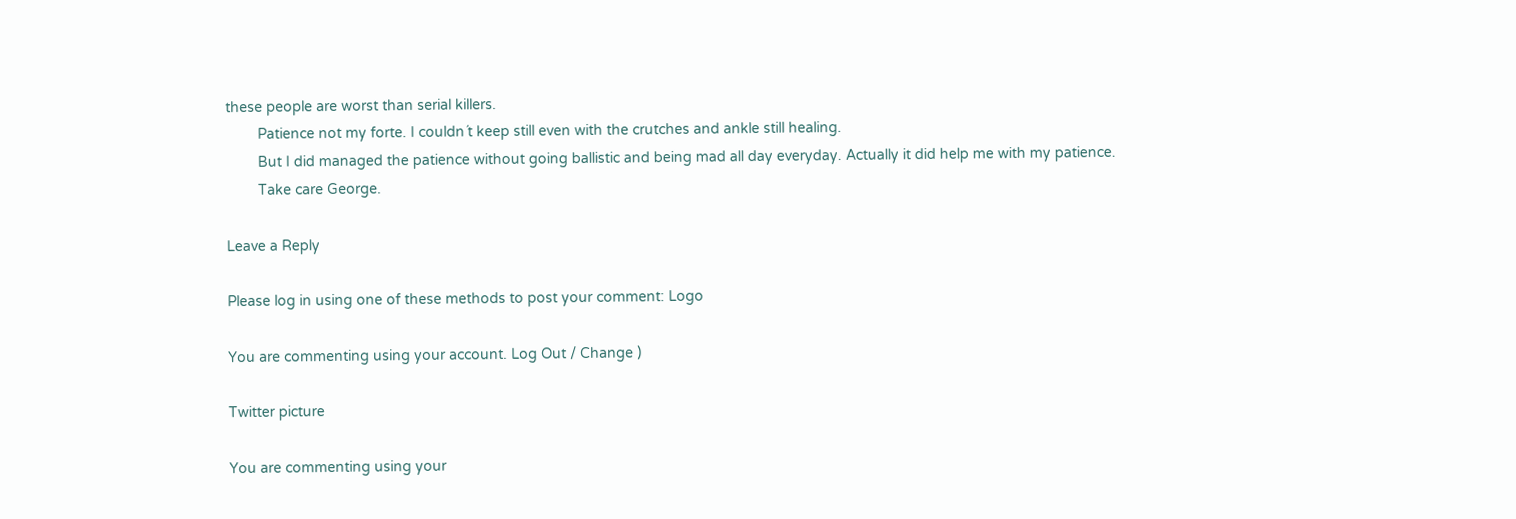these people are worst than serial killers.
        Patience not my forte. I couldn´t keep still even with the crutches and ankle still healing.
        But I did managed the patience without going ballistic and being mad all day everyday. Actually it did help me with my patience.
        Take care George.

Leave a Reply

Please log in using one of these methods to post your comment: Logo

You are commenting using your account. Log Out / Change )

Twitter picture

You are commenting using your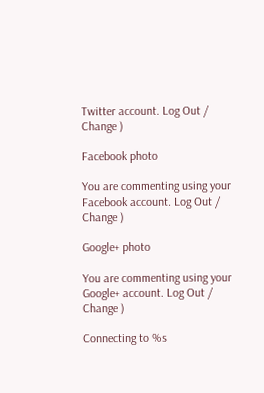Twitter account. Log Out / Change )

Facebook photo

You are commenting using your Facebook account. Log Out / Change )

Google+ photo

You are commenting using your Google+ account. Log Out / Change )

Connecting to %s